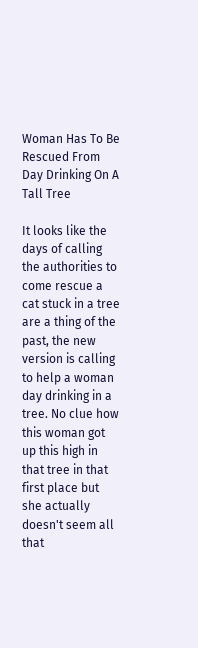Woman Has To Be Rescued From Day Drinking On A Tall Tree

It looks like the days of calling the authorities to come rescue a cat stuck in a tree are a thing of the past, the new version is calling to help a woman day drinking in a tree. No clue how this woman got up this high in that tree in that first place but she actually doesn't seem all that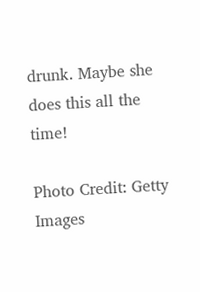drunk. Maybe she does this all the time!

Photo Credit: Getty Images